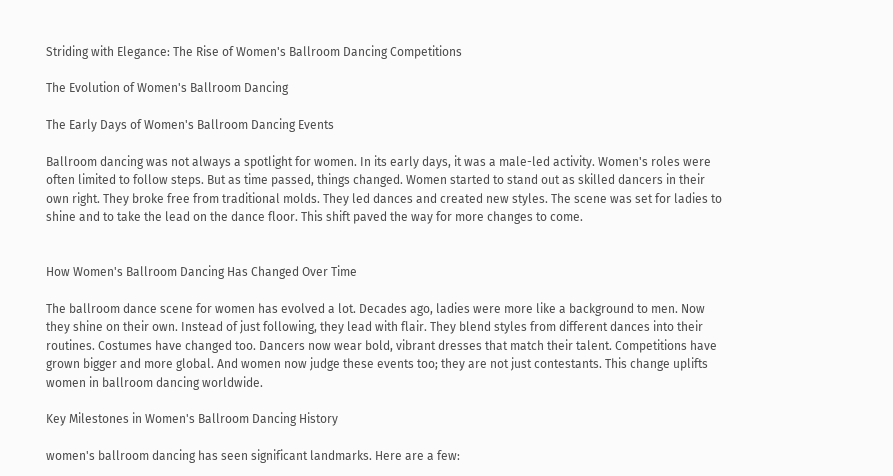Striding with Elegance: The Rise of Women's Ballroom Dancing Competitions

The Evolution of Women's Ballroom Dancing

The Early Days of Women's Ballroom Dancing Events

Ballroom dancing was not always a spotlight for women. In its early days, it was a male-led activity. Women's roles were often limited to follow steps. But as time passed, things changed. Women started to stand out as skilled dancers in their own right. They broke free from traditional molds. They led dances and created new styles. The scene was set for ladies to shine and to take the lead on the dance floor. This shift paved the way for more changes to come.


How Women's Ballroom Dancing Has Changed Over Time

The ballroom dance scene for women has evolved a lot. Decades ago, ladies were more like a background to men. Now they shine on their own. Instead of just following, they lead with flair. They blend styles from different dances into their routines. Costumes have changed too. Dancers now wear bold, vibrant dresses that match their talent. Competitions have grown bigger and more global. And women now judge these events too; they are not just contestants. This change uplifts women in ballroom dancing worldwide.

Key Milestones in Women's Ballroom Dancing History

women's ballroom dancing has seen significant landmarks. Here are a few: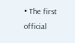• The first official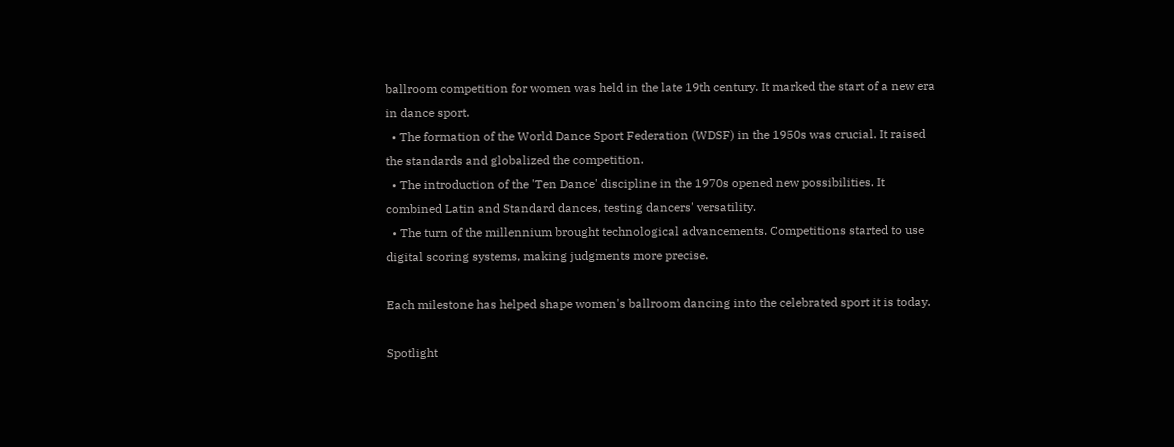ballroom competition for women was held in the late 19th century. It marked the start of a new era in dance sport.
  • The formation of the World Dance Sport Federation (WDSF) in the 1950s was crucial. It raised the standards and globalized the competition.
  • The introduction of the 'Ten Dance' discipline in the 1970s opened new possibilities. It combined Latin and Standard dances, testing dancers' versatility.
  • The turn of the millennium brought technological advancements. Competitions started to use digital scoring systems, making judgments more precise.

Each milestone has helped shape women's ballroom dancing into the celebrated sport it is today.

Spotlight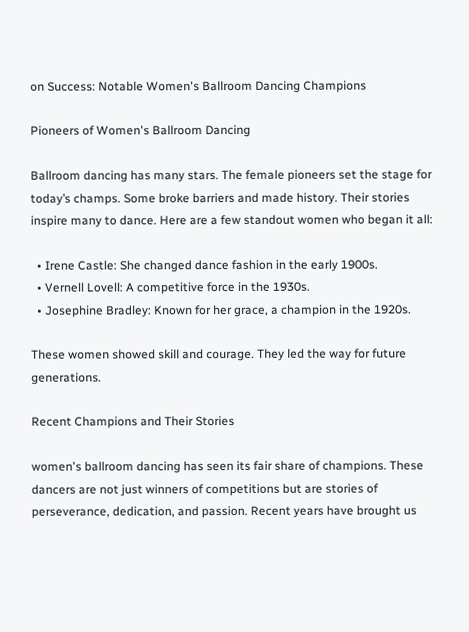on Success: Notable Women's Ballroom Dancing Champions

Pioneers of Women's Ballroom Dancing

Ballroom dancing has many stars. The female pioneers set the stage for today’s champs. Some broke barriers and made history. Their stories inspire many to dance. Here are a few standout women who began it all:

  • Irene Castle: She changed dance fashion in the early 1900s.
  • Vernell Lovell: A competitive force in the 1930s.
  • Josephine Bradley: Known for her grace, a champion in the 1920s.

These women showed skill and courage. They led the way for future generations.

Recent Champions and Their Stories

women's ballroom dancing has seen its fair share of champions. These dancers are not just winners of competitions but are stories of perseverance, dedication, and passion. Recent years have brought us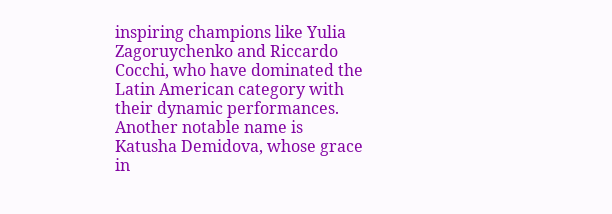inspiring champions like Yulia Zagoruychenko and Riccardo Cocchi, who have dominated the Latin American category with their dynamic performances. Another notable name is Katusha Demidova, whose grace in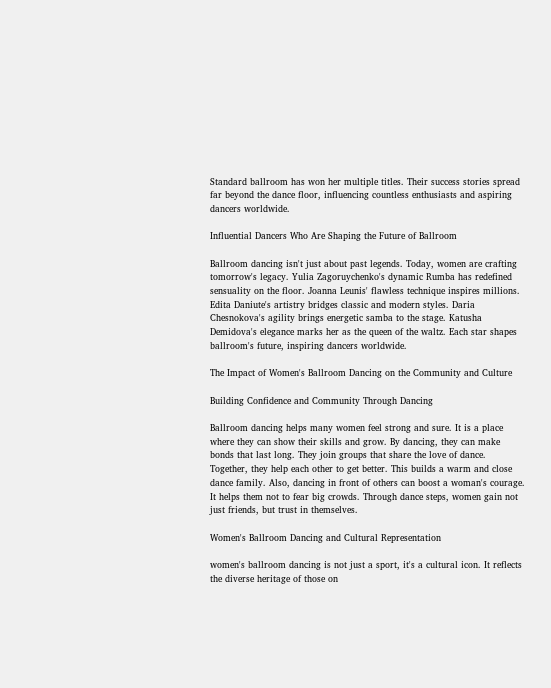Standard ballroom has won her multiple titles. Their success stories spread far beyond the dance floor, influencing countless enthusiasts and aspiring dancers worldwide.

Influential Dancers Who Are Shaping the Future of Ballroom

Ballroom dancing isn't just about past legends. Today, women are crafting tomorrow's legacy. Yulia Zagoruychenko's dynamic Rumba has redefined sensuality on the floor. Joanna Leunis' flawless technique inspires millions. Edita Daniute's artistry bridges classic and modern styles. Daria Chesnokova's agility brings energetic samba to the stage. Katusha Demidova's elegance marks her as the queen of the waltz. Each star shapes ballroom's future, inspiring dancers worldwide.

The Impact of Women's Ballroom Dancing on the Community and Culture

Building Confidence and Community Through Dancing

Ballroom dancing helps many women feel strong and sure. It is a place where they can show their skills and grow. By dancing, they can make bonds that last long. They join groups that share the love of dance. Together, they help each other to get better. This builds a warm and close dance family. Also, dancing in front of others can boost a woman's courage. It helps them not to fear big crowds. Through dance steps, women gain not just friends, but trust in themselves.

Women's Ballroom Dancing and Cultural Representation

women's ballroom dancing is not just a sport, it's a cultural icon. It reflects the diverse heritage of those on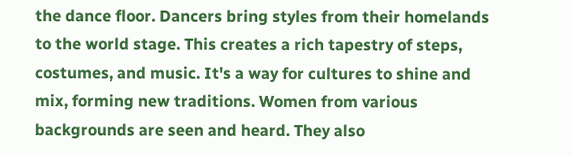the dance floor. Dancers bring styles from their homelands to the world stage. This creates a rich tapestry of steps, costumes, and music. It's a way for cultures to shine and mix, forming new traditions. Women from various backgrounds are seen and heard. They also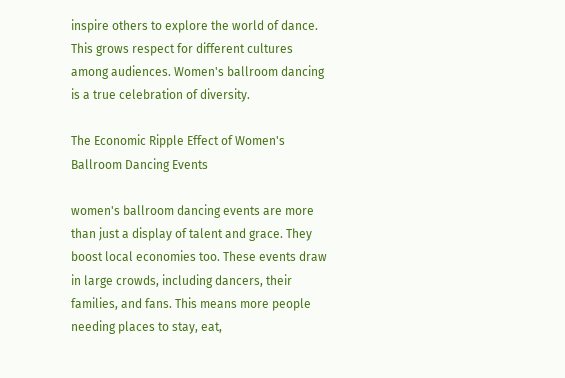inspire others to explore the world of dance. This grows respect for different cultures among audiences. Women's ballroom dancing is a true celebration of diversity.

The Economic Ripple Effect of Women's Ballroom Dancing Events

women's ballroom dancing events are more than just a display of talent and grace. They boost local economies too. These events draw in large crowds, including dancers, their families, and fans. This means more people needing places to stay, eat,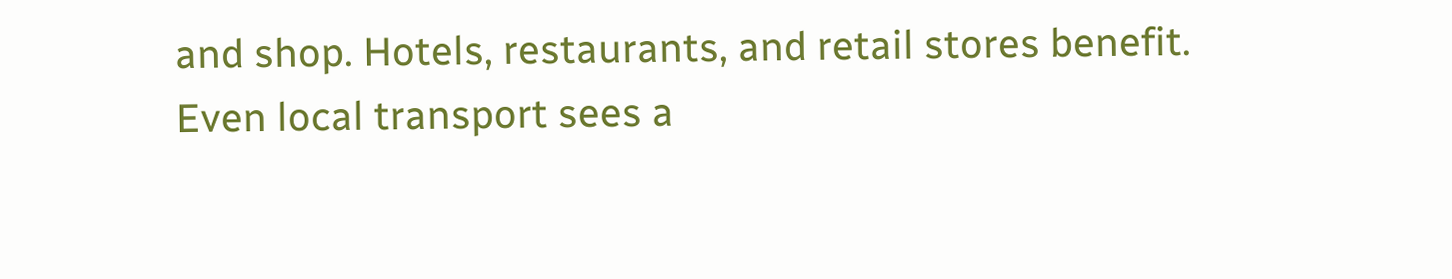and shop. Hotels, restaurants, and retail stores benefit. Even local transport sees a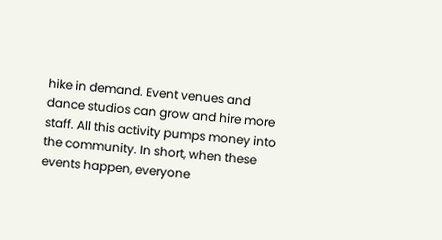hike in demand. Event venues and dance studios can grow and hire more staff. All this activity pumps money into the community. In short, when these events happen, everyone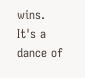wins. It's a dance of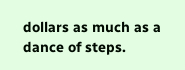dollars as much as a dance of steps.